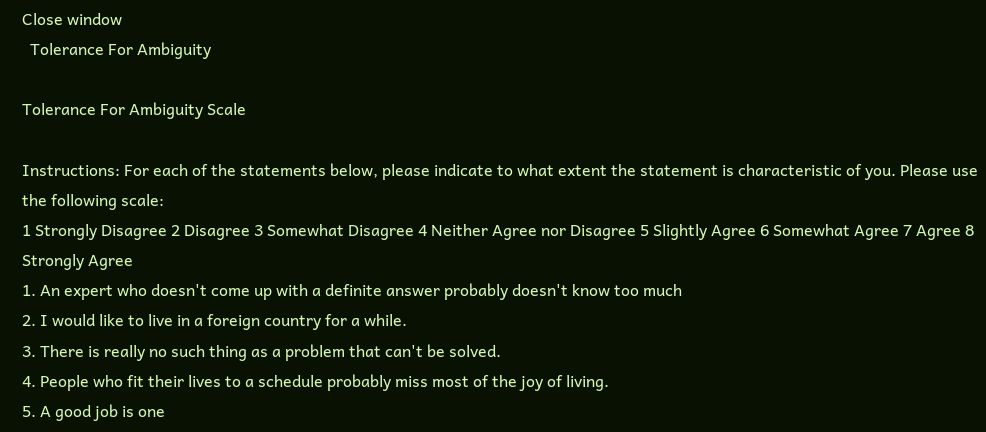Close window
  Tolerance For Ambiguity

Tolerance For Ambiguity Scale

Instructions: For each of the statements below, please indicate to what extent the statement is characteristic of you. Please use the following scale:
1 Strongly Disagree 2 Disagree 3 Somewhat Disagree 4 Neither Agree nor Disagree 5 Slightly Agree 6 Somewhat Agree 7 Agree 8 Strongly Agree
1. An expert who doesn't come up with a definite answer probably doesn't know too much
2. I would like to live in a foreign country for a while.
3. There is really no such thing as a problem that can't be solved.
4. People who fit their lives to a schedule probably miss most of the joy of living.
5. A good job is one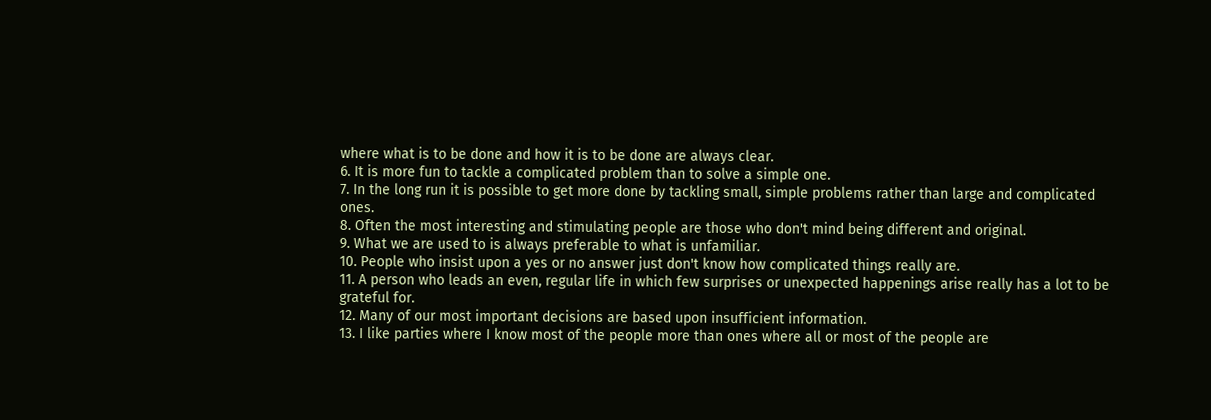where what is to be done and how it is to be done are always clear.
6. It is more fun to tackle a complicated problem than to solve a simple one.
7. In the long run it is possible to get more done by tackling small, simple problems rather than large and complicated ones.
8. Often the most interesting and stimulating people are those who don't mind being different and original.
9. What we are used to is always preferable to what is unfamiliar.
10. People who insist upon a yes or no answer just don't know how complicated things really are.
11. A person who leads an even, regular life in which few surprises or unexpected happenings arise really has a lot to be grateful for.
12. Many of our most important decisions are based upon insufficient information.
13. I like parties where I know most of the people more than ones where all or most of the people are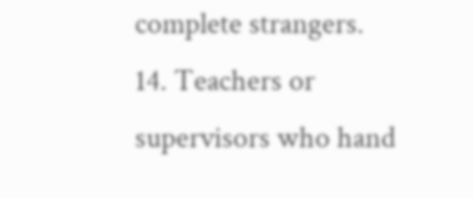complete strangers.
14. Teachers or supervisors who hand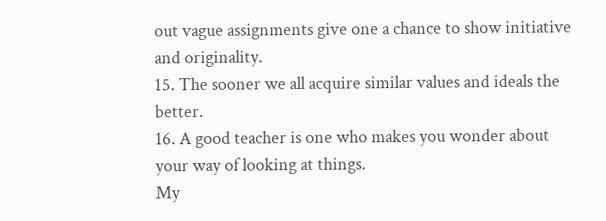out vague assignments give one a chance to show initiative and originality.
15. The sooner we all acquire similar values and ideals the better.
16. A good teacher is one who makes you wonder about your way of looking at things.
My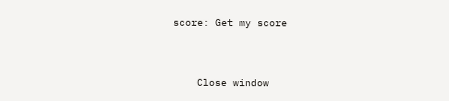score: Get my score


    Close window